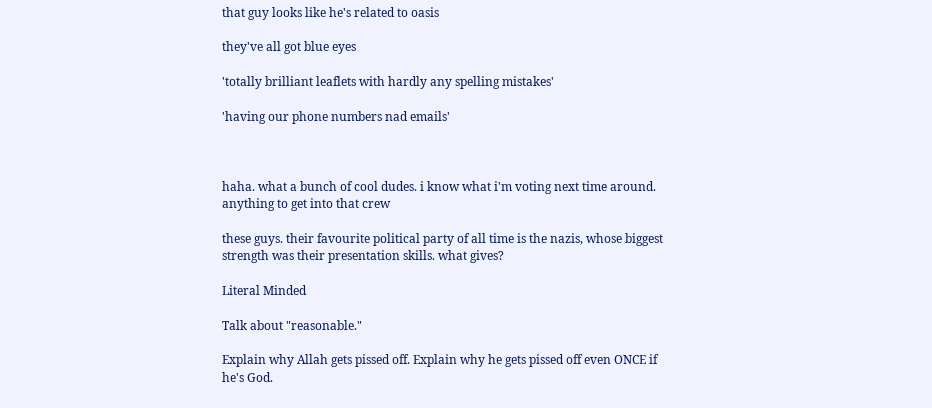that guy looks like he's related to oasis

they've all got blue eyes

'totally brilliant leaflets with hardly any spelling mistakes'

'having our phone numbers nad emails'



haha. what a bunch of cool dudes. i know what i'm voting next time around. anything to get into that crew

these guys. their favourite political party of all time is the nazis, whose biggest strength was their presentation skills. what gives?

Literal Minded

Talk about "reasonable."

Explain why Allah gets pissed off. Explain why he gets pissed off even ONCE if he's God.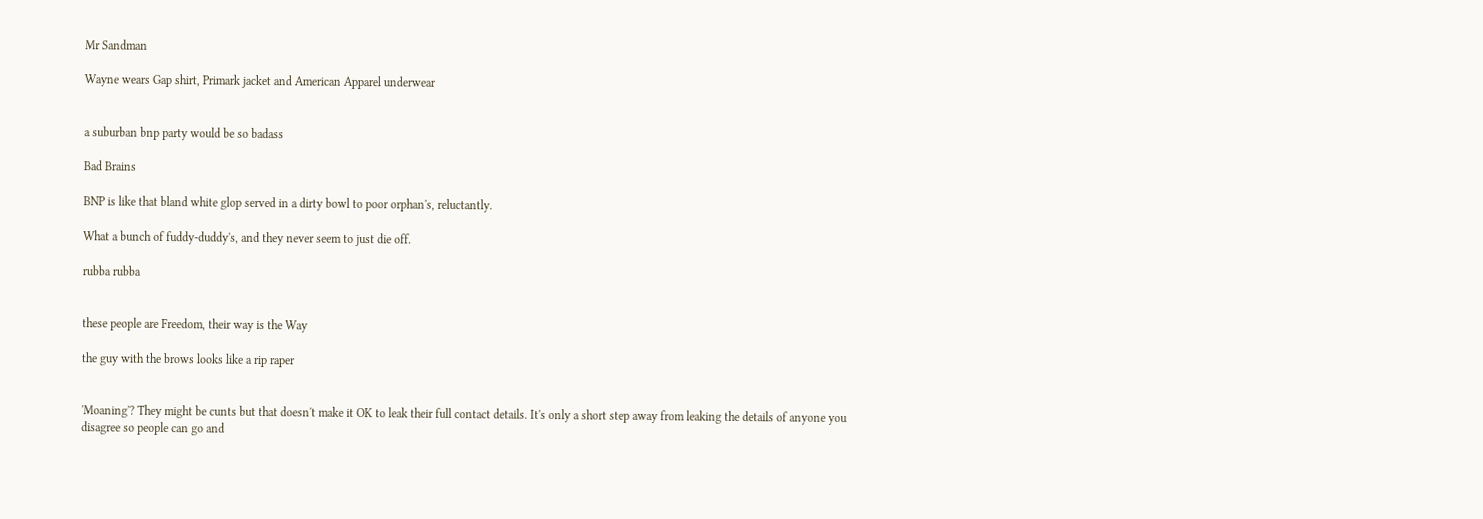Mr Sandman

Wayne wears Gap shirt, Primark jacket and American Apparel underwear


a suburban bnp party would be so badass

Bad Brains

BNP is like that bland white glop served in a dirty bowl to poor orphan's, reluctantly.

What a bunch of fuddy-duddy's, and they never seem to just die off.

rubba rubba


these people are Freedom, their way is the Way

the guy with the brows looks like a rip raper


'Moaning'? They might be cunts but that doesn't make it OK to leak their full contact details. It's only a short step away from leaking the details of anyone you disagree so people can go and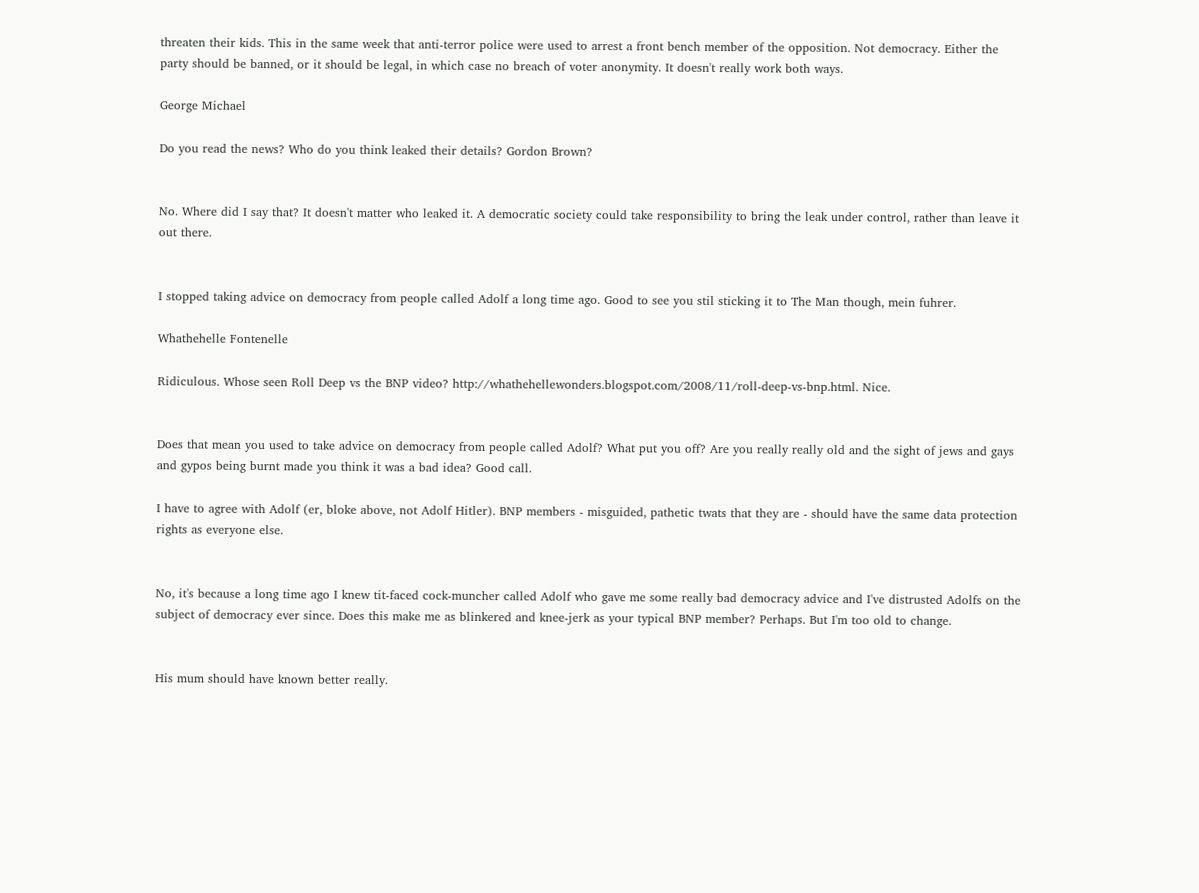threaten their kids. This in the same week that anti-terror police were used to arrest a front bench member of the opposition. Not democracy. Either the party should be banned, or it should be legal, in which case no breach of voter anonymity. It doesn't really work both ways.

George Michael

Do you read the news? Who do you think leaked their details? Gordon Brown?


No. Where did I say that? It doesn't matter who leaked it. A democratic society could take responsibility to bring the leak under control, rather than leave it out there.


I stopped taking advice on democracy from people called Adolf a long time ago. Good to see you stil sticking it to The Man though, mein fuhrer.

Whathehelle Fontenelle

Ridiculous. Whose seen Roll Deep vs the BNP video? http://whathehellewonders.blogspot.com/2008/11/roll-deep-vs-bnp.html. Nice.


Does that mean you used to take advice on democracy from people called Adolf? What put you off? Are you really really old and the sight of jews and gays and gypos being burnt made you think it was a bad idea? Good call.

I have to agree with Adolf (er, bloke above, not Adolf Hitler). BNP members - misguided, pathetic twats that they are - should have the same data protection rights as everyone else.


No, it's because a long time ago I knew tit-faced cock-muncher called Adolf who gave me some really bad democracy advice and I've distrusted Adolfs on the subject of democracy ever since. Does this make me as blinkered and knee-jerk as your typical BNP member? Perhaps. But I'm too old to change.


His mum should have known better really.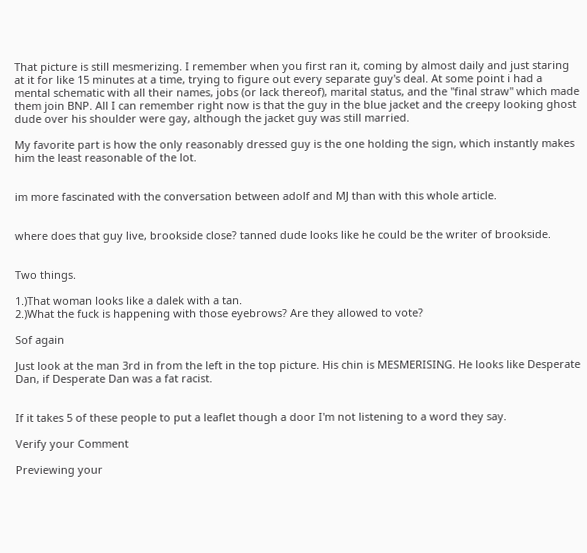That picture is still mesmerizing. I remember when you first ran it, coming by almost daily and just staring at it for like 15 minutes at a time, trying to figure out every separate guy's deal. At some point i had a mental schematic with all their names, jobs (or lack thereof), marital status, and the "final straw" which made them join BNP. All I can remember right now is that the guy in the blue jacket and the creepy looking ghost dude over his shoulder were gay, although the jacket guy was still married.

My favorite part is how the only reasonably dressed guy is the one holding the sign, which instantly makes him the least reasonable of the lot.


im more fascinated with the conversation between adolf and MJ than with this whole article.


where does that guy live, brookside close? tanned dude looks like he could be the writer of brookside.


Two things.

1.)That woman looks like a dalek with a tan.
2.)What the fuck is happening with those eyebrows? Are they allowed to vote?

Sof again

Just look at the man 3rd in from the left in the top picture. His chin is MESMERISING. He looks like Desperate Dan, if Desperate Dan was a fat racist.


If it takes 5 of these people to put a leaflet though a door I'm not listening to a word they say.

Verify your Comment

Previewing your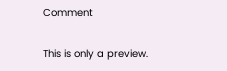Comment

This is only a preview.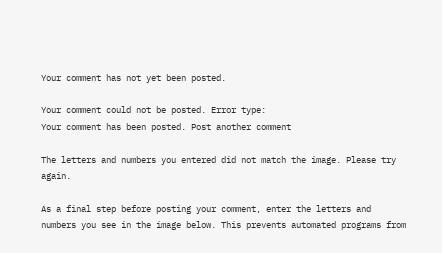Your comment has not yet been posted.

Your comment could not be posted. Error type:
Your comment has been posted. Post another comment

The letters and numbers you entered did not match the image. Please try again.

As a final step before posting your comment, enter the letters and numbers you see in the image below. This prevents automated programs from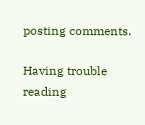posting comments.

Having trouble reading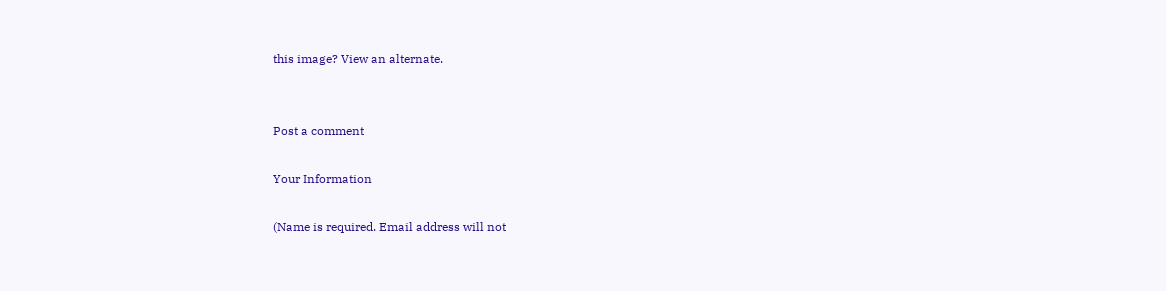this image? View an alternate.


Post a comment

Your Information

(Name is required. Email address will not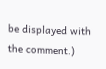be displayed with the comment.)